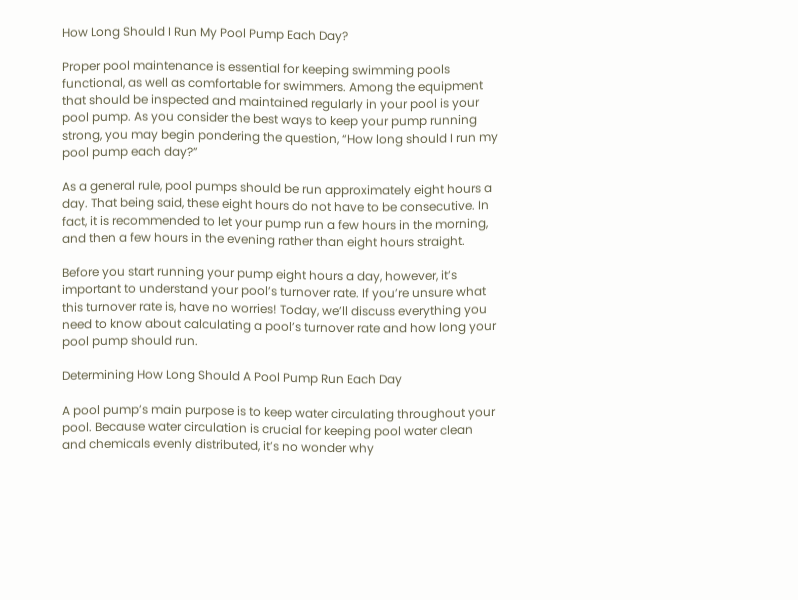How Long Should I Run My Pool Pump Each Day?

Proper pool maintenance is essential for keeping swimming pools functional, as well as comfortable for swimmers. Among the equipment that should be inspected and maintained regularly in your pool is your pool pump. As you consider the best ways to keep your pump running strong, you may begin pondering the question, “How long should I run my pool pump each day?”

As a general rule, pool pumps should be run approximately eight hours a day. That being said, these eight hours do not have to be consecutive. In fact, it is recommended to let your pump run a few hours in the morning, and then a few hours in the evening rather than eight hours straight.

Before you start running your pump eight hours a day, however, it’s important to understand your pool’s turnover rate. If you’re unsure what this turnover rate is, have no worries! Today, we’ll discuss everything you need to know about calculating a pool’s turnover rate and how long your pool pump should run.

Determining How Long Should A Pool Pump Run Each Day

A pool pump’s main purpose is to keep water circulating throughout your pool. Because water circulation is crucial for keeping pool water clean and chemicals evenly distributed, it’s no wonder why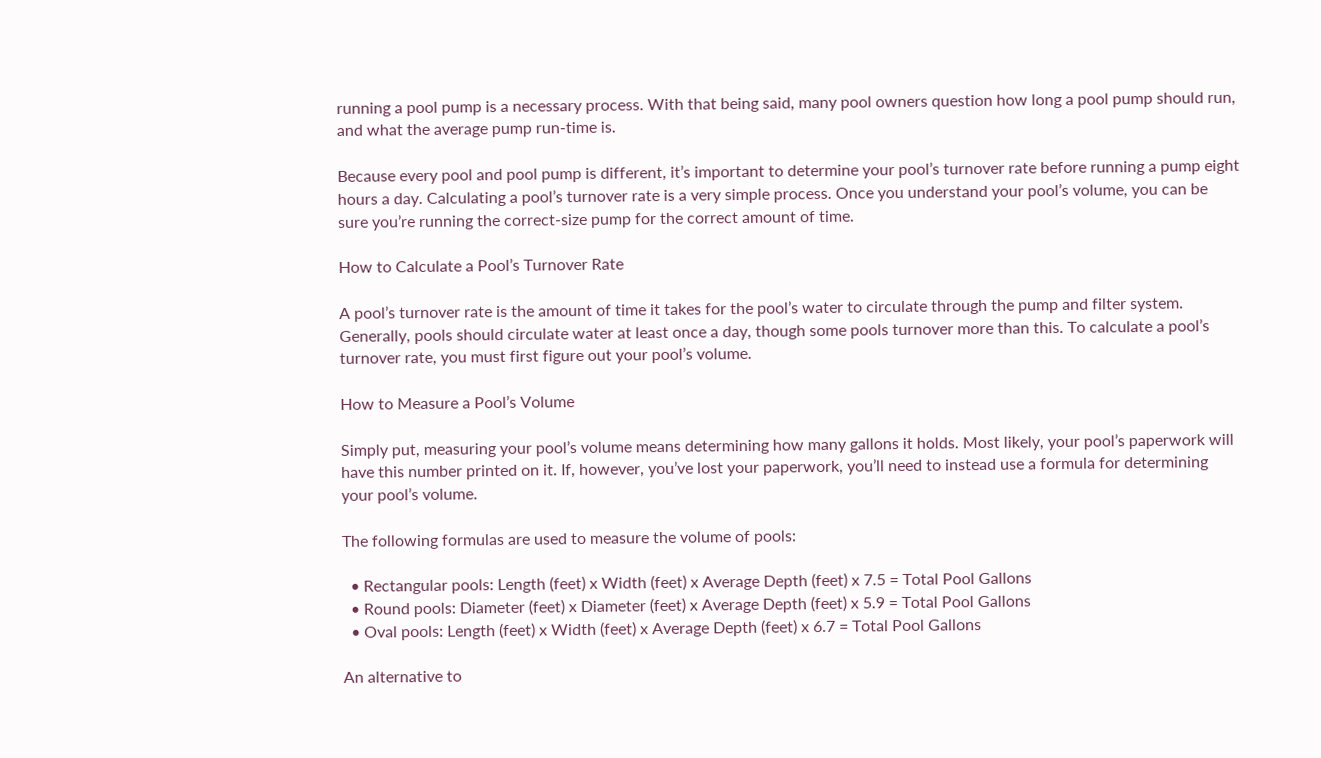running a pool pump is a necessary process. With that being said, many pool owners question how long a pool pump should run, and what the average pump run-time is.

Because every pool and pool pump is different, it’s important to determine your pool’s turnover rate before running a pump eight hours a day. Calculating a pool’s turnover rate is a very simple process. Once you understand your pool’s volume, you can be sure you’re running the correct-size pump for the correct amount of time.

How to Calculate a Pool’s Turnover Rate

A pool’s turnover rate is the amount of time it takes for the pool’s water to circulate through the pump and filter system. Generally, pools should circulate water at least once a day, though some pools turnover more than this. To calculate a pool’s turnover rate, you must first figure out your pool’s volume.

How to Measure a Pool’s Volume

Simply put, measuring your pool’s volume means determining how many gallons it holds. Most likely, your pool’s paperwork will have this number printed on it. If, however, you’ve lost your paperwork, you’ll need to instead use a formula for determining your pool’s volume.

The following formulas are used to measure the volume of pools:

  • Rectangular pools: Length (feet) x Width (feet) x Average Depth (feet) x 7.5 = Total Pool Gallons
  • Round pools: Diameter (feet) x Diameter (feet) x Average Depth (feet) x 5.9 = Total Pool Gallons
  • Oval pools: Length (feet) x Width (feet) x Average Depth (feet) x 6.7 = Total Pool Gallons

An alternative to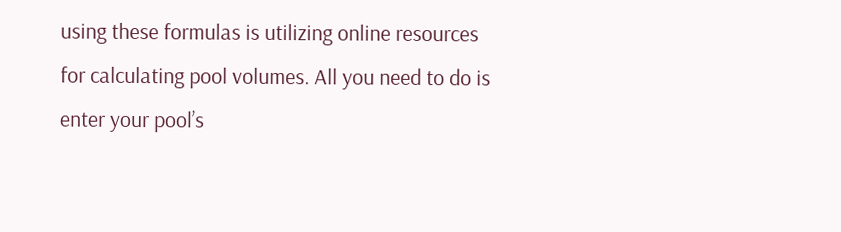using these formulas is utilizing online resources for calculating pool volumes. All you need to do is enter your pool’s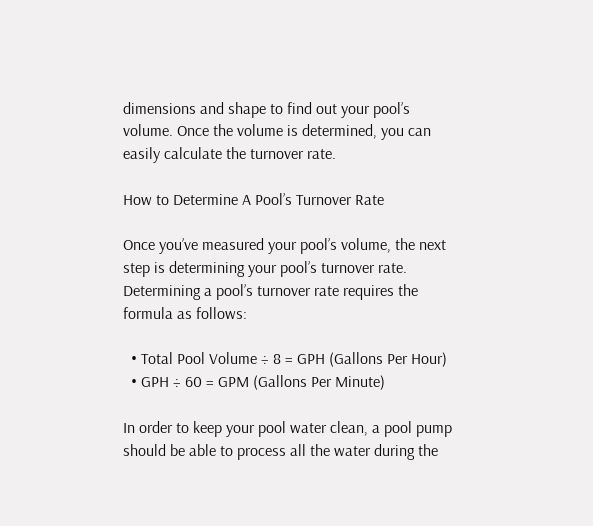dimensions and shape to find out your pool’s volume. Once the volume is determined, you can easily calculate the turnover rate.

How to Determine A Pool’s Turnover Rate

Once you’ve measured your pool’s volume, the next step is determining your pool’s turnover rate. Determining a pool’s turnover rate requires the formula as follows:

  • Total Pool Volume ÷ 8 = GPH (Gallons Per Hour)
  • GPH ÷ 60 = GPM (Gallons Per Minute)

In order to keep your pool water clean, a pool pump should be able to process all the water during the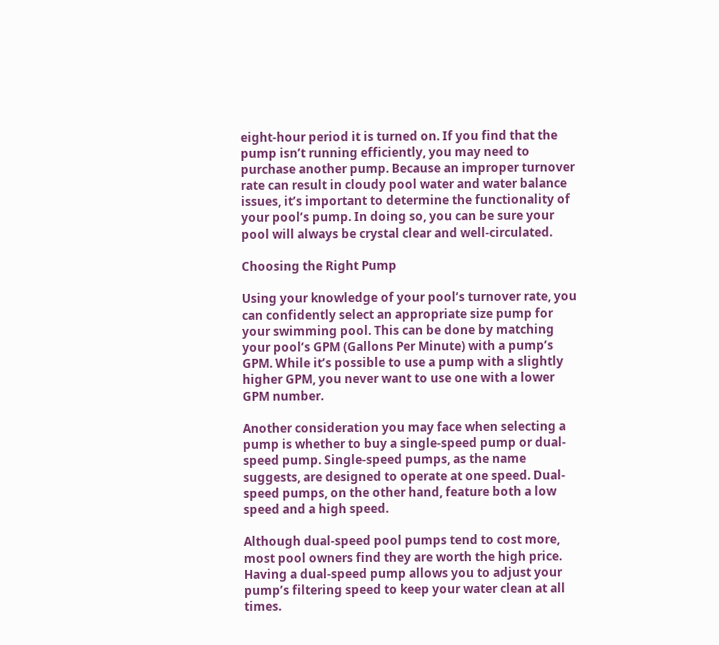eight-hour period it is turned on. If you find that the pump isn’t running efficiently, you may need to purchase another pump. Because an improper turnover rate can result in cloudy pool water and water balance issues, it’s important to determine the functionality of your pool’s pump. In doing so, you can be sure your pool will always be crystal clear and well-circulated.

Choosing the Right Pump

Using your knowledge of your pool’s turnover rate, you can confidently select an appropriate size pump for your swimming pool. This can be done by matching your pool’s GPM (Gallons Per Minute) with a pump’s GPM. While it’s possible to use a pump with a slightly higher GPM, you never want to use one with a lower GPM number.

Another consideration you may face when selecting a pump is whether to buy a single-speed pump or dual-speed pump. Single-speed pumps, as the name suggests, are designed to operate at one speed. Dual-speed pumps, on the other hand, feature both a low speed and a high speed.

Although dual-speed pool pumps tend to cost more, most pool owners find they are worth the high price. Having a dual-speed pump allows you to adjust your pump’s filtering speed to keep your water clean at all times.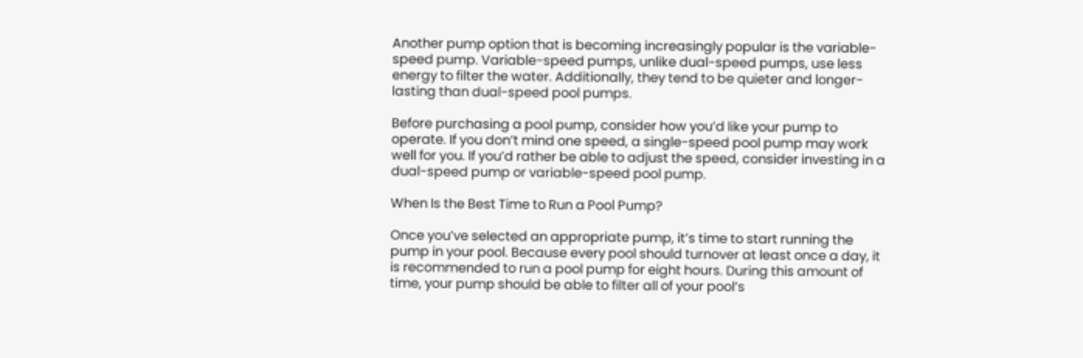Another pump option that is becoming increasingly popular is the variable-speed pump. Variable-speed pumps, unlike dual-speed pumps, use less energy to filter the water. Additionally, they tend to be quieter and longer-lasting than dual-speed pool pumps.

Before purchasing a pool pump, consider how you’d like your pump to operate. If you don’t mind one speed, a single-speed pool pump may work well for you. If you’d rather be able to adjust the speed, consider investing in a dual-speed pump or variable-speed pool pump.

When Is the Best Time to Run a Pool Pump?

Once you’ve selected an appropriate pump, it’s time to start running the pump in your pool. Because every pool should turnover at least once a day, it is recommended to run a pool pump for eight hours. During this amount of time, your pump should be able to filter all of your pool’s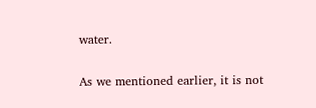water.

As we mentioned earlier, it is not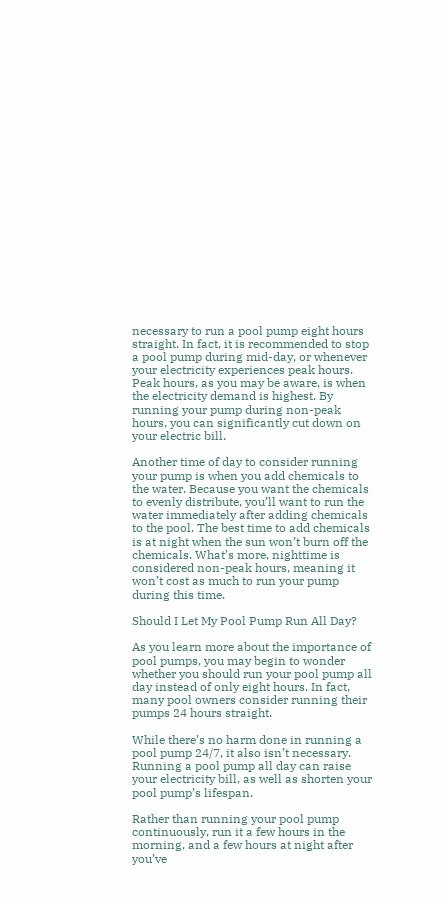necessary to run a pool pump eight hours straight. In fact, it is recommended to stop a pool pump during mid-day, or whenever your electricity experiences peak hours. Peak hours, as you may be aware, is when the electricity demand is highest. By running your pump during non-peak hours, you can significantly cut down on your electric bill.

Another time of day to consider running your pump is when you add chemicals to the water. Because you want the chemicals to evenly distribute, you’ll want to run the water immediately after adding chemicals to the pool. The best time to add chemicals is at night when the sun won’t burn off the chemicals. What’s more, nighttime is considered non-peak hours, meaning it won’t cost as much to run your pump during this time.

Should I Let My Pool Pump Run All Day?

As you learn more about the importance of pool pumps, you may begin to wonder whether you should run your pool pump all day instead of only eight hours. In fact, many pool owners consider running their pumps 24 hours straight.

While there’s no harm done in running a pool pump 24/7, it also isn’t necessary. Running a pool pump all day can raise your electricity bill, as well as shorten your pool pump’s lifespan.

Rather than running your pool pump continuously, run it a few hours in the morning, and a few hours at night after you’ve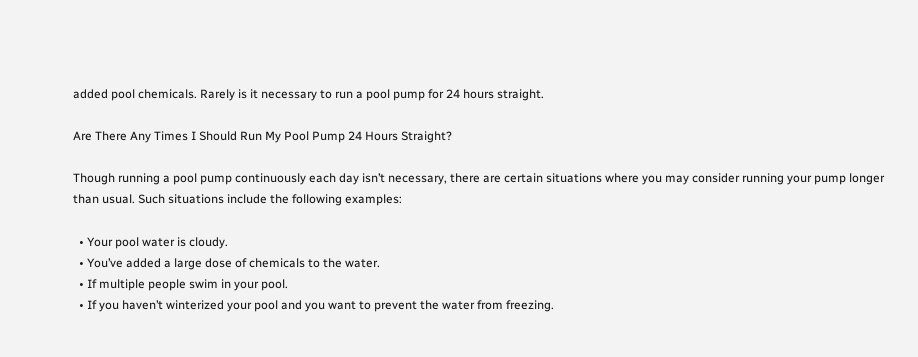added pool chemicals. Rarely is it necessary to run a pool pump for 24 hours straight.

Are There Any Times I Should Run My Pool Pump 24 Hours Straight?

Though running a pool pump continuously each day isn’t necessary, there are certain situations where you may consider running your pump longer than usual. Such situations include the following examples:

  • Your pool water is cloudy.
  • You’ve added a large dose of chemicals to the water.
  • If multiple people swim in your pool.
  • If you haven’t winterized your pool and you want to prevent the water from freezing.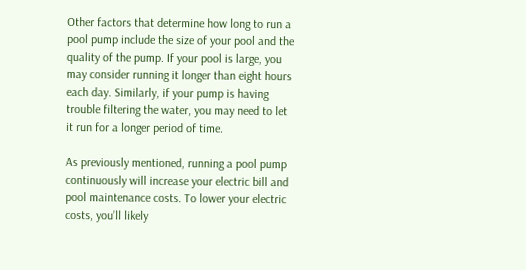Other factors that determine how long to run a pool pump include the size of your pool and the quality of the pump. If your pool is large, you may consider running it longer than eight hours each day. Similarly, if your pump is having trouble filtering the water, you may need to let it run for a longer period of time.

As previously mentioned, running a pool pump continuously will increase your electric bill and pool maintenance costs. To lower your electric costs, you’ll likely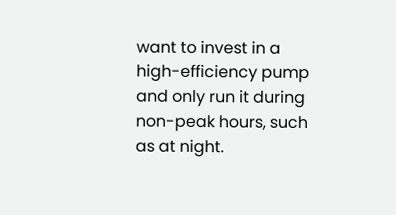want to invest in a high-efficiency pump and only run it during non-peak hours, such as at night.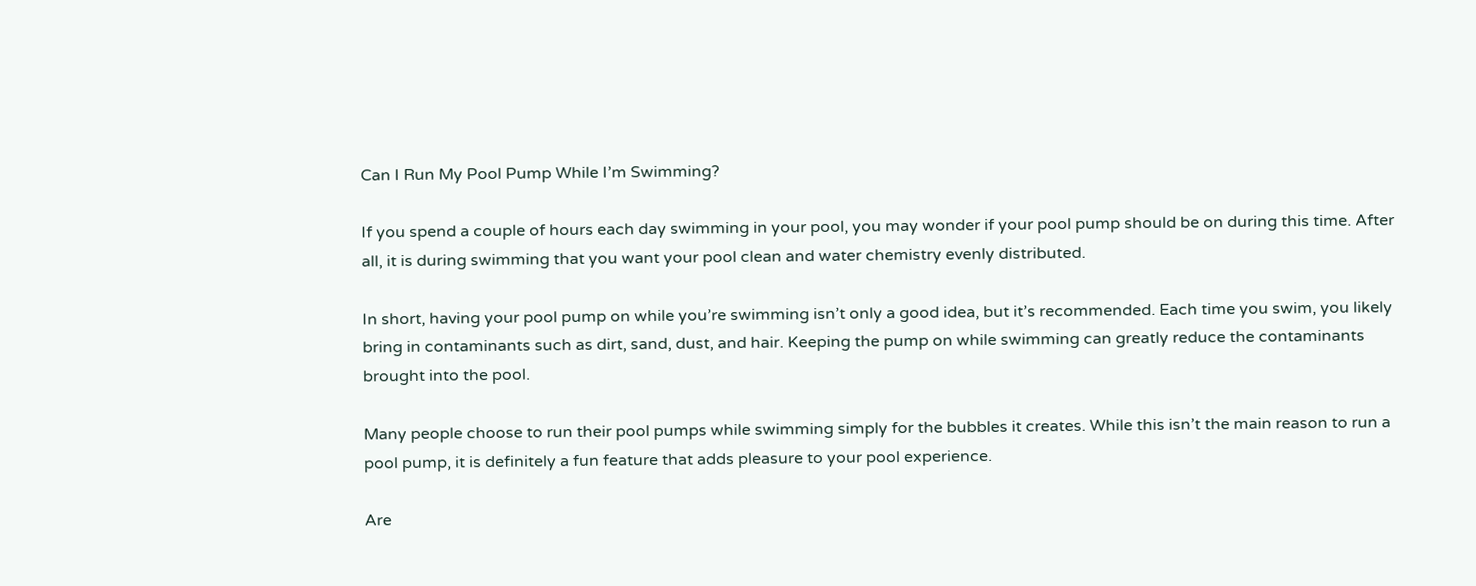Can I Run My Pool Pump While I’m Swimming?

If you spend a couple of hours each day swimming in your pool, you may wonder if your pool pump should be on during this time. After all, it is during swimming that you want your pool clean and water chemistry evenly distributed.

In short, having your pool pump on while you’re swimming isn’t only a good idea, but it’s recommended. Each time you swim, you likely bring in contaminants such as dirt, sand, dust, and hair. Keeping the pump on while swimming can greatly reduce the contaminants brought into the pool.

Many people choose to run their pool pumps while swimming simply for the bubbles it creates. While this isn’t the main reason to run a pool pump, it is definitely a fun feature that adds pleasure to your pool experience.

Are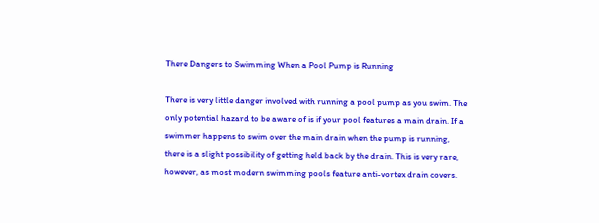There Dangers to Swimming When a Pool Pump is Running

There is very little danger involved with running a pool pump as you swim. The only potential hazard to be aware of is if your pool features a main drain. If a swimmer happens to swim over the main drain when the pump is running, there is a slight possibility of getting held back by the drain. This is very rare, however, as most modern swimming pools feature anti-vortex drain covers.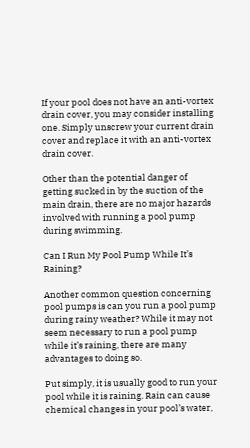If your pool does not have an anti-vortex drain cover, you may consider installing one. Simply unscrew your current drain cover and replace it with an anti-vortex drain cover.

Other than the potential danger of getting sucked in by the suction of the main drain, there are no major hazards involved with running a pool pump during swimming.

Can I Run My Pool Pump While It’s Raining?

Another common question concerning pool pumps is can you run a pool pump during rainy weather? While it may not seem necessary to run a pool pump while it’s raining, there are many advantages to doing so.

Put simply, it is usually good to run your pool while it is raining. Rain can cause chemical changes in your pool’s water,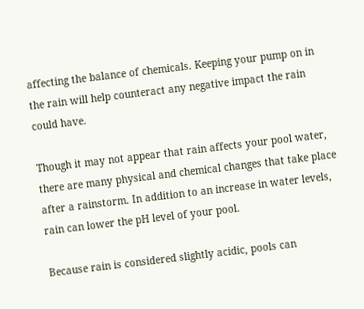affecting the balance of chemicals. Keeping your pump on in the rain will help counteract any negative impact the rain could have.

Though it may not appear that rain affects your pool water, there are many physical and chemical changes that take place after a rainstorm. In addition to an increase in water levels, rain can lower the pH level of your pool.

Because rain is considered slightly acidic, pools can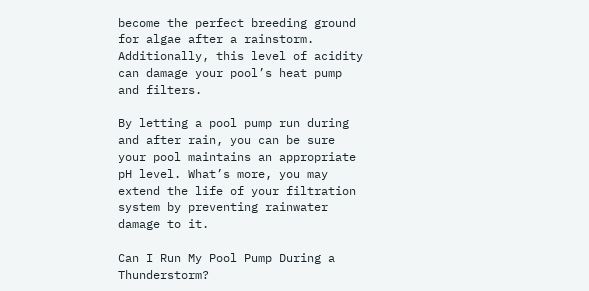become the perfect breeding ground for algae after a rainstorm. Additionally, this level of acidity can damage your pool’s heat pump and filters.

By letting a pool pump run during and after rain, you can be sure your pool maintains an appropriate pH level. What’s more, you may extend the life of your filtration system by preventing rainwater damage to it.

Can I Run My Pool Pump During a Thunderstorm?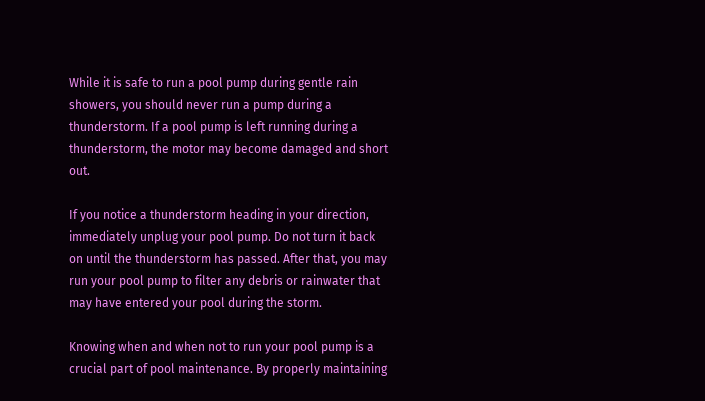While it is safe to run a pool pump during gentle rain showers, you should never run a pump during a thunderstorm. If a pool pump is left running during a thunderstorm, the motor may become damaged and short out.

If you notice a thunderstorm heading in your direction, immediately unplug your pool pump. Do not turn it back on until the thunderstorm has passed. After that, you may run your pool pump to filter any debris or rainwater that may have entered your pool during the storm.

Knowing when and when not to run your pool pump is a crucial part of pool maintenance. By properly maintaining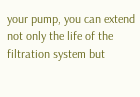your pump, you can extend not only the life of the filtration system but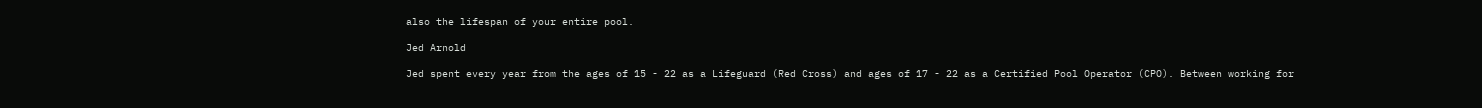also the lifespan of your entire pool.

Jed Arnold

Jed spent every year from the ages of 15 - 22 as a Lifeguard (Red Cross) and ages of 17 - 22 as a Certified Pool Operator (CPO). Between working for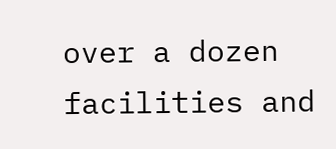over a dozen facilities and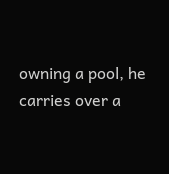owning a pool, he carries over a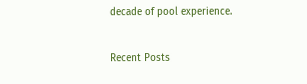decade of pool experience.

Recent Posts